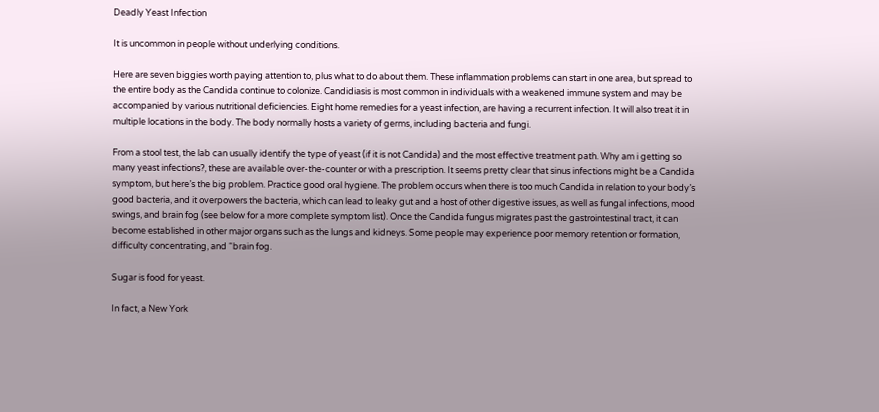Deadly Yeast Infection

It is uncommon in people without underlying conditions.

Here are seven biggies worth paying attention to, plus what to do about them. These inflammation problems can start in one area, but spread to the entire body as the Candida continue to colonize. Candidiasis is most common in individuals with a weakened immune system and may be accompanied by various nutritional deficiencies. Eight home remedies for a yeast infection, are having a recurrent infection. It will also treat it in multiple locations in the body. The body normally hosts a variety of germs, including bacteria and fungi.

From a stool test, the lab can usually identify the type of yeast (if it is not Candida) and the most effective treatment path. Why am i getting so many yeast infections?, these are available over-the-counter or with a prescription. It seems pretty clear that sinus infections might be a Candida symptom, but here’s the big problem. Practice good oral hygiene. The problem occurs when there is too much Candida in relation to your body’s good bacteria, and it overpowers the bacteria, which can lead to leaky gut and a host of other digestive issues, as well as fungal infections, mood swings, and brain fog (see below for a more complete symptom list). Once the Candida fungus migrates past the gastrointestinal tract, it can become established in other major organs such as the lungs and kidneys. Some people may experience poor memory retention or formation, difficulty concentrating, and “brain fog.

Sugar is food for yeast.

In fact, a New York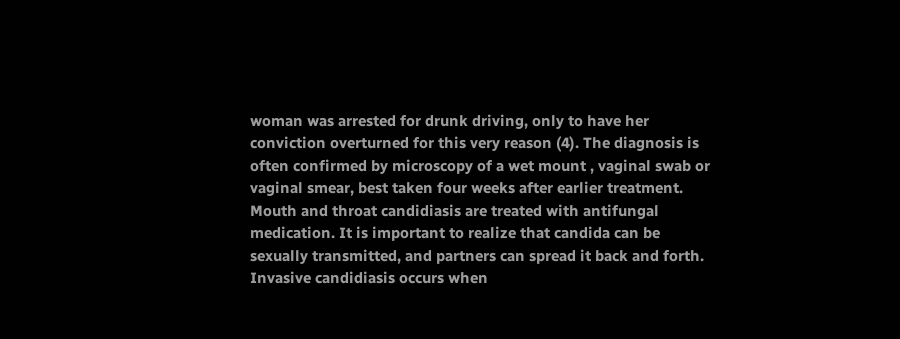woman was arrested for drunk driving, only to have her conviction overturned for this very reason (4). The diagnosis is often confirmed by microscopy of a wet mount , vaginal swab or vaginal smear, best taken four weeks after earlier treatment. Mouth and throat candidiasis are treated with antifungal medication. It is important to realize that candida can be sexually transmitted, and partners can spread it back and forth. Invasive candidiasis occurs when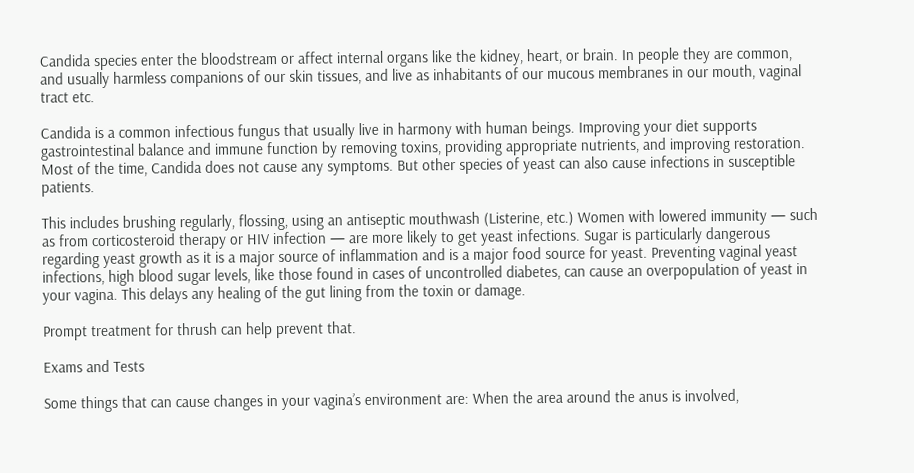Candida species enter the bloodstream or affect internal organs like the kidney, heart, or brain. In people they are common, and usually harmless companions of our skin tissues, and live as inhabitants of our mucous membranes in our mouth, vaginal tract etc.

Candida is a common infectious fungus that usually live in harmony with human beings. Improving your diet supports gastrointestinal balance and immune function by removing toxins, providing appropriate nutrients, and improving restoration. Most of the time, Candida does not cause any symptoms. But other species of yeast can also cause infections in susceptible patients.

This includes brushing regularly, flossing, using an antiseptic mouthwash (Listerine, etc.) Women with lowered immunity — such as from corticosteroid therapy or HIV infection — are more likely to get yeast infections. Sugar is particularly dangerous regarding yeast growth as it is a major source of inflammation and is a major food source for yeast. Preventing vaginal yeast infections, high blood sugar levels, like those found in cases of uncontrolled diabetes, can cause an overpopulation of yeast in your vagina. This delays any healing of the gut lining from the toxin or damage.

Prompt treatment for thrush can help prevent that.

Exams and Tests

Some things that can cause changes in your vagina’s environment are: When the area around the anus is involved,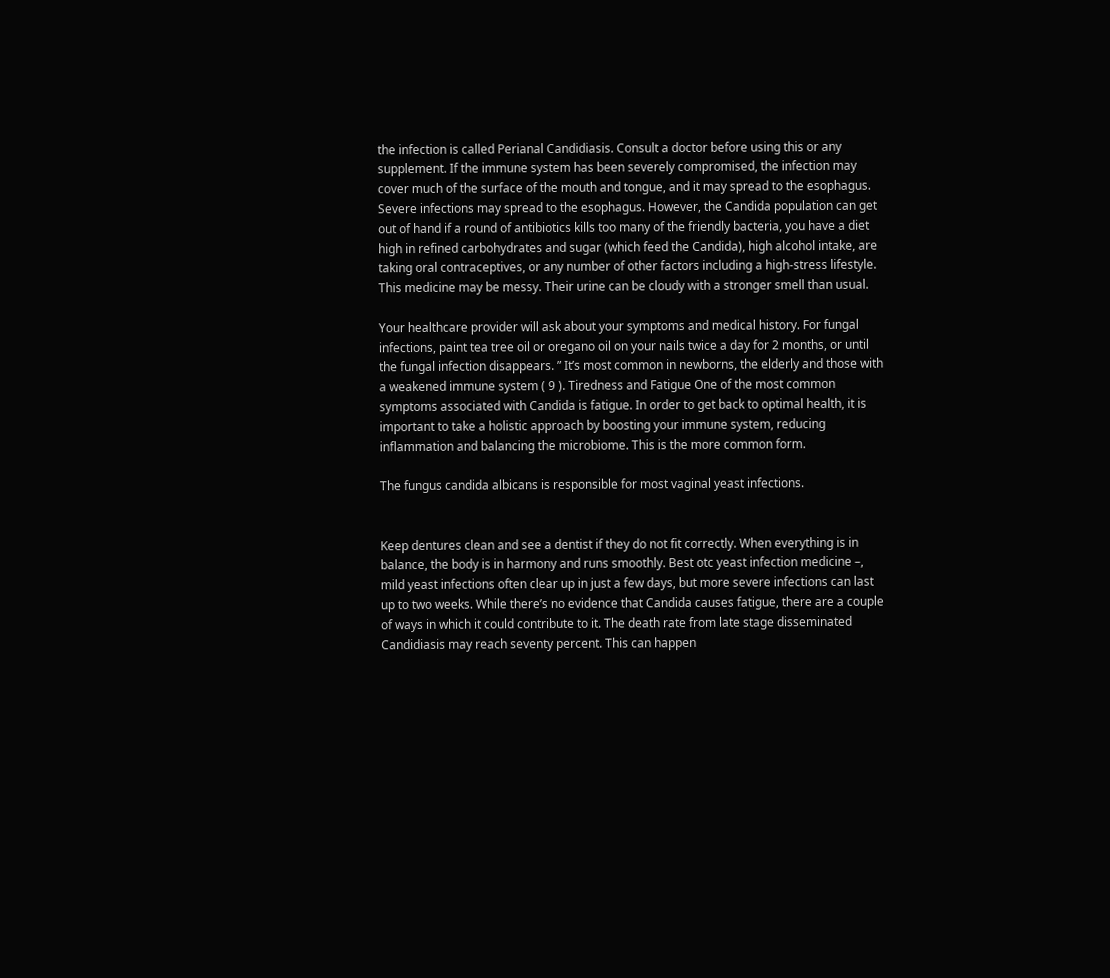the infection is called Perianal Candidiasis. Consult a doctor before using this or any supplement. If the immune system has been severely compromised, the infection may cover much of the surface of the mouth and tongue, and it may spread to the esophagus. Severe infections may spread to the esophagus. However, the Candida population can get out of hand if a round of antibiotics kills too many of the friendly bacteria, you have a diet high in refined carbohydrates and sugar (which feed the Candida), high alcohol intake, are taking oral contraceptives, or any number of other factors including a high-stress lifestyle. This medicine may be messy. Their urine can be cloudy with a stronger smell than usual.

Your healthcare provider will ask about your symptoms and medical history. For fungal infections, paint tea tree oil or oregano oil on your nails twice a day for 2 months, or until the fungal infection disappears. ” It’s most common in newborns, the elderly and those with a weakened immune system ( 9 ). Tiredness and Fatigue One of the most common symptoms associated with Candida is fatigue. In order to get back to optimal health, it is important to take a holistic approach by boosting your immune system, reducing inflammation and balancing the microbiome. This is the more common form.

The fungus candida albicans is responsible for most vaginal yeast infections.


Keep dentures clean and see a dentist if they do not fit correctly. When everything is in balance, the body is in harmony and runs smoothly. Best otc yeast infection medicine –, mild yeast infections often clear up in just a few days, but more severe infections can last up to two weeks. While there’s no evidence that Candida causes fatigue, there are a couple of ways in which it could contribute to it. The death rate from late stage disseminated Candidiasis may reach seventy percent. This can happen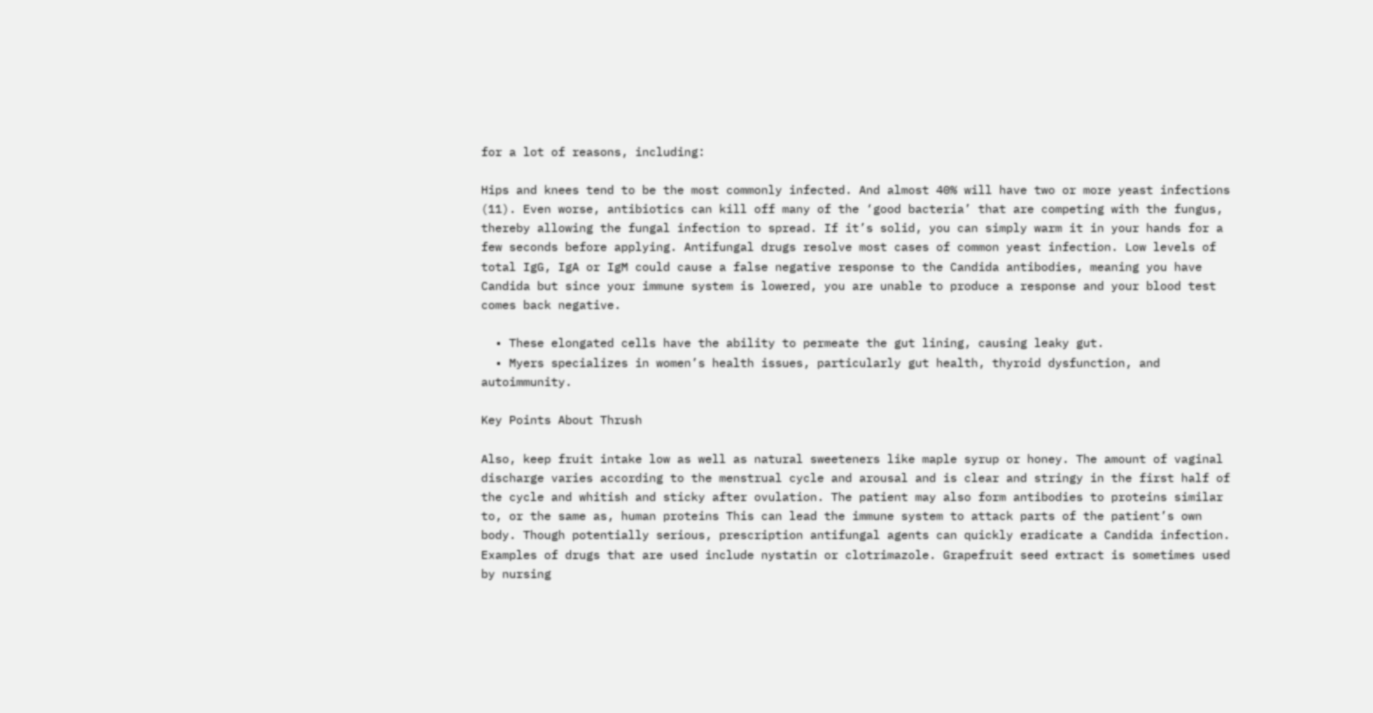for a lot of reasons, including:

Hips and knees tend to be the most commonly infected. And almost 40% will have two or more yeast infections (11). Even worse, antibiotics can kill off many of the ‘good bacteria’ that are competing with the fungus, thereby allowing the fungal infection to spread. If it’s solid, you can simply warm it in your hands for a few seconds before applying. Antifungal drugs resolve most cases of common yeast infection. Low levels of total IgG, IgA or IgM could cause a false negative response to the Candida antibodies, meaning you have Candida but since your immune system is lowered, you are unable to produce a response and your blood test comes back negative.

  • These elongated cells have the ability to permeate the gut lining, causing leaky gut.
  • Myers specializes in women’s health issues, particularly gut health, thyroid dysfunction, and autoimmunity.

Key Points About Thrush

Also, keep fruit intake low as well as natural sweeteners like maple syrup or honey. The amount of vaginal discharge varies according to the menstrual cycle and arousal and is clear and stringy in the first half of the cycle and whitish and sticky after ovulation. The patient may also form antibodies to proteins similar to, or the same as, human proteins This can lead the immune system to attack parts of the patient’s own body. Though potentially serious, prescription antifungal agents can quickly eradicate a Candida infection. Examples of drugs that are used include nystatin or clotrimazole. Grapefruit seed extract is sometimes used by nursing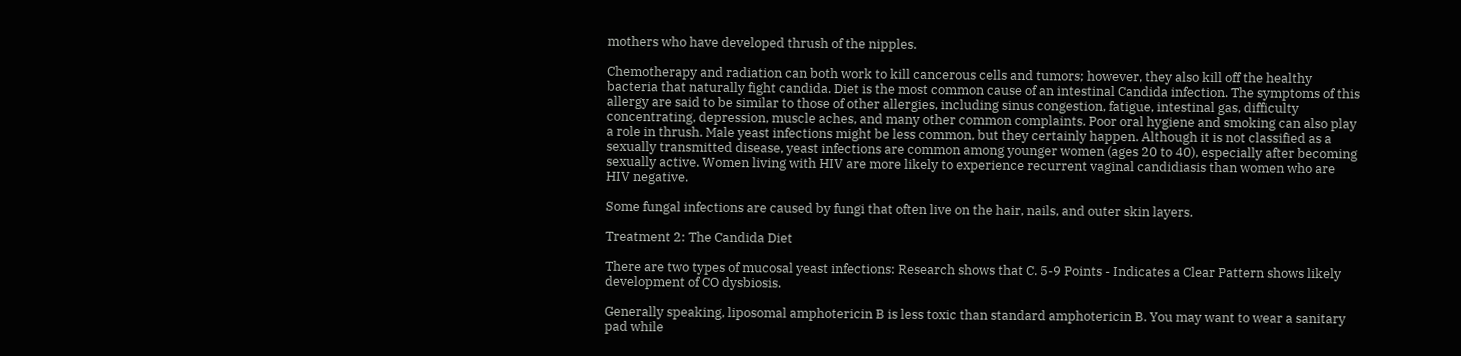mothers who have developed thrush of the nipples.

Chemotherapy and radiation can both work to kill cancerous cells and tumors; however, they also kill off the healthy bacteria that naturally fight candida. Diet is the most common cause of an intestinal Candida infection. The symptoms of this allergy are said to be similar to those of other allergies, including sinus congestion, fatigue, intestinal gas, difficulty concentrating, depression, muscle aches, and many other common complaints. Poor oral hygiene and smoking can also play a role in thrush. Male yeast infections might be less common, but they certainly happen. Although it is not classified as a sexually transmitted disease, yeast infections are common among younger women (ages 20 to 40), especially after becoming sexually active. Women living with HIV are more likely to experience recurrent vaginal candidiasis than women who are HIV negative.

Some fungal infections are caused by fungi that often live on the hair, nails, and outer skin layers.

Treatment 2: The Candida Diet

There are two types of mucosal yeast infections: Research shows that C. 5-9 Points - Indicates a Clear Pattern shows likely development of CO dysbiosis.

Generally speaking, liposomal amphotericin B is less toxic than standard amphotericin B. You may want to wear a sanitary pad while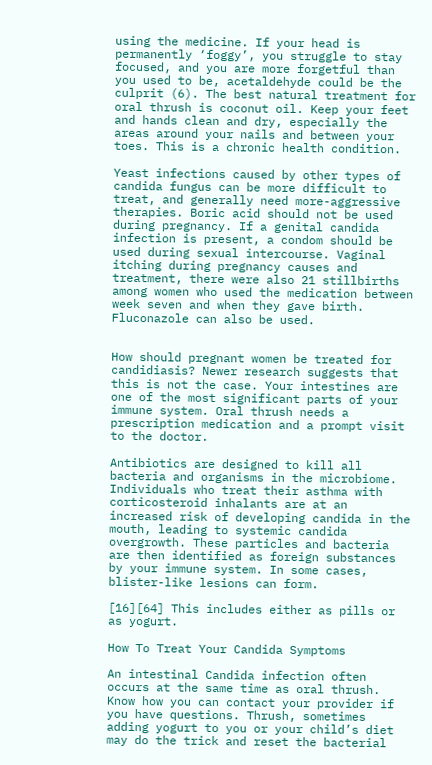using the medicine. If your head is permanently ‘foggy’, you struggle to stay focused, and you are more forgetful than you used to be, acetaldehyde could be the culprit (6). The best natural treatment for oral thrush is coconut oil. Keep your feet and hands clean and dry, especially the areas around your nails and between your toes. This is a chronic health condition.

Yeast infections caused by other types of candida fungus can be more difficult to treat, and generally need more-aggressive therapies. Boric acid should not be used during pregnancy. If a genital candida infection is present, a condom should be used during sexual intercourse. Vaginal itching during pregnancy causes and treatment, there were also 21 stillbirths among women who used the medication between week seven and when they gave birth. Fluconazole can also be used.


How should pregnant women be treated for candidiasis? Newer research suggests that this is not the case. Your intestines are one of the most significant parts of your immune system. Oral thrush needs a prescription medication and a prompt visit to the doctor.

Antibiotics are designed to kill all bacteria and organisms in the microbiome. Individuals who treat their asthma with corticosteroid inhalants are at an increased risk of developing candida in the mouth, leading to systemic candida overgrowth. These particles and bacteria are then identified as foreign substances by your immune system. In some cases, blister-like lesions can form.

[16][64] This includes either as pills or as yogurt.

How To Treat Your Candida Symptoms

An intestinal Candida infection often occurs at the same time as oral thrush. Know how you can contact your provider if you have questions. Thrush, sometimes adding yogurt to you or your child’s diet may do the trick and reset the bacterial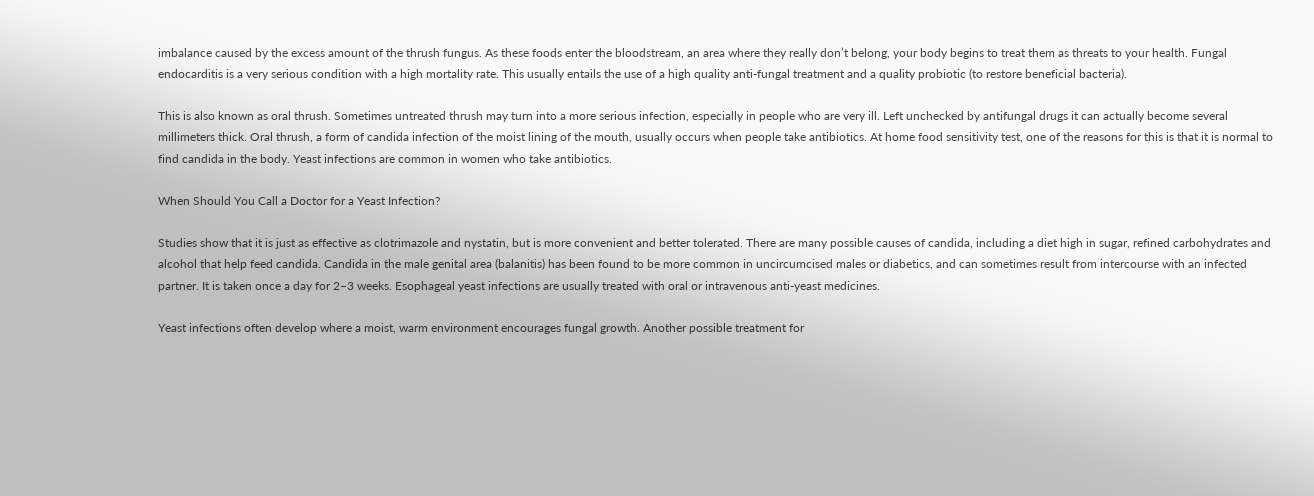imbalance caused by the excess amount of the thrush fungus. As these foods enter the bloodstream, an area where they really don’t belong, your body begins to treat them as threats to your health. Fungal endocarditis is a very serious condition with a high mortality rate. This usually entails the use of a high quality anti-fungal treatment and a quality probiotic (to restore beneficial bacteria).

This is also known as oral thrush. Sometimes untreated thrush may turn into a more serious infection, especially in people who are very ill. Left unchecked by antifungal drugs it can actually become several millimeters thick. Oral thrush, a form of candida infection of the moist lining of the mouth, usually occurs when people take antibiotics. At home food sensitivity test, one of the reasons for this is that it is normal to find candida in the body. Yeast infections are common in women who take antibiotics.

When Should You Call a Doctor for a Yeast Infection?

Studies show that it is just as effective as clotrimazole and nystatin, but is more convenient and better tolerated. There are many possible causes of candida, including a diet high in sugar, refined carbohydrates and alcohol that help feed candida. Candida in the male genital area (balanitis) has been found to be more common in uncircumcised males or diabetics, and can sometimes result from intercourse with an infected partner. It is taken once a day for 2–3 weeks. Esophageal yeast infections are usually treated with oral or intravenous anti-yeast medicines.

Yeast infections often develop where a moist, warm environment encourages fungal growth. Another possible treatment for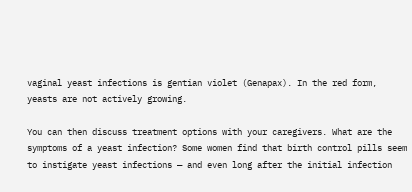vaginal yeast infections is gentian violet (Genapax). In the red form, yeasts are not actively growing.

You can then discuss treatment options with your caregivers. What are the symptoms of a yeast infection? Some women find that birth control pills seem to instigate yeast infections — and even long after the initial infection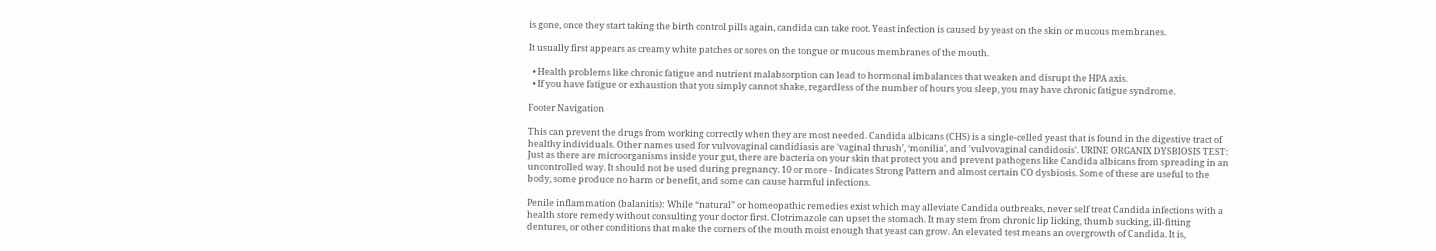is gone, once they start taking the birth control pills again, candida can take root. Yeast infection is caused by yeast on the skin or mucous membranes.

It usually first appears as creamy white patches or sores on the tongue or mucous membranes of the mouth.

  • Health problems like chronic fatigue and nutrient malabsorption can lead to hormonal imbalances that weaken and disrupt the HPA axis.
  • If you have fatigue or exhaustion that you simply cannot shake, regardless of the number of hours you sleep, you may have chronic fatigue syndrome.

Footer Navigation

This can prevent the drugs from working correctly when they are most needed. Candida albicans (CHS) is a single-celled yeast that is found in the digestive tract of healthy individuals. Other names used for vulvovaginal candidiasis are 'vaginal thrush’, ‘monilia’, and 'vulvovaginal candidosis'. URINE ORGANIX DYSBIOSIS TEST: Just as there are microorganisms inside your gut, there are bacteria on your skin that protect you and prevent pathogens like Candida albicans from spreading in an uncontrolled way. It should not be used during pregnancy. 10 or more - Indicates Strong Pattern and almost certain CO dysbiosis. Some of these are useful to the body, some produce no harm or benefit, and some can cause harmful infections.

Penile inflammation (balanitis): While “natural” or homeopathic remedies exist which may alleviate Candida outbreaks, never self treat Candida infections with a health store remedy without consulting your doctor first. Clotrimazole can upset the stomach. It may stem from chronic lip licking, thumb sucking, ill-fitting dentures, or other conditions that make the corners of the mouth moist enough that yeast can grow. An elevated test means an overgrowth of Candida. It is,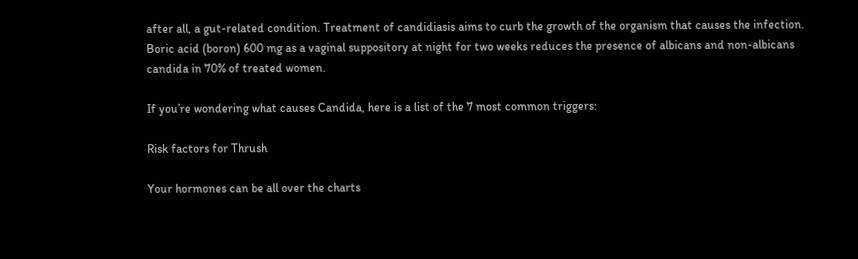after all, a gut-related condition. Treatment of candidiasis aims to curb the growth of the organism that causes the infection. Boric acid (boron) 600 mg as a vaginal suppository at night for two weeks reduces the presence of albicans and non-albicans candida in 70% of treated women.

If you’re wondering what causes Candida, here is a list of the 7 most common triggers:

Risk factors for Thrush

Your hormones can be all over the charts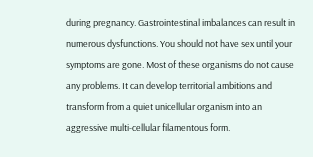during pregnancy. Gastrointestinal imbalances can result in numerous dysfunctions. You should not have sex until your symptoms are gone. Most of these organisms do not cause any problems. It can develop territorial ambitions and transform from a quiet unicellular organism into an aggressive multi-cellular filamentous form.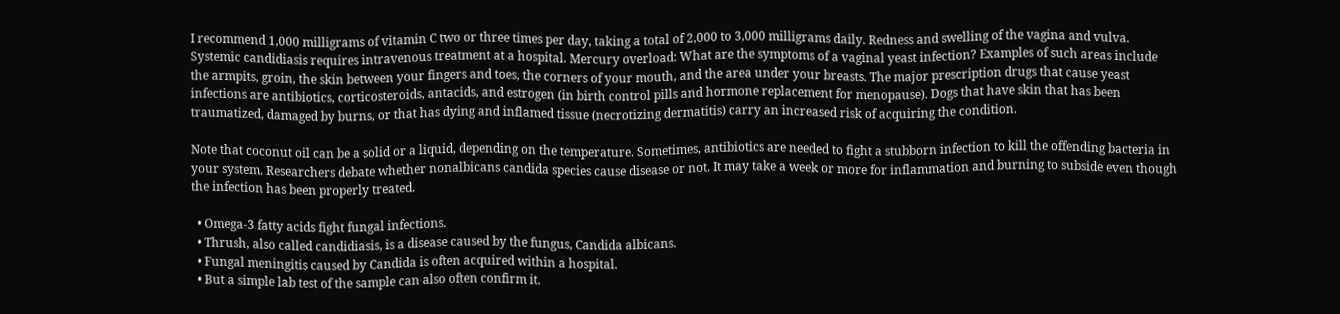I recommend 1,000 milligrams of vitamin C two or three times per day, taking a total of 2,000 to 3,000 milligrams daily. Redness and swelling of the vagina and vulva. Systemic candidiasis requires intravenous treatment at a hospital. Mercury overload: What are the symptoms of a vaginal yeast infection? Examples of such areas include the armpits, groin, the skin between your fingers and toes, the corners of your mouth, and the area under your breasts. The major prescription drugs that cause yeast infections are antibiotics, corticosteroids, antacids, and estrogen (in birth control pills and hormone replacement for menopause). Dogs that have skin that has been traumatized, damaged by burns, or that has dying and inflamed tissue (necrotizing dermatitis) carry an increased risk of acquiring the condition.

Note that coconut oil can be a solid or a liquid, depending on the temperature. Sometimes, antibiotics are needed to fight a stubborn infection to kill the offending bacteria in your system. Researchers debate whether nonalbicans candida species cause disease or not. It may take a week or more for inflammation and burning to subside even though the infection has been properly treated.

  • Omega-3 fatty acids fight fungal infections.
  • Thrush, also called candidiasis, is a disease caused by the fungus, Candida albicans.
  • Fungal meningitis caused by Candida is often acquired within a hospital.
  • But a simple lab test of the sample can also often confirm it.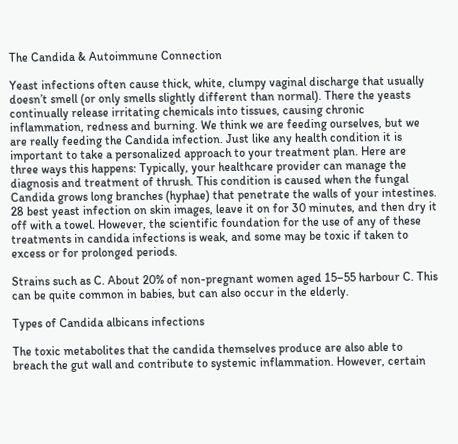The Candida & Autoimmune Connection

Yeast infections often cause thick, white, clumpy vaginal discharge that usually doesn’t smell (or only smells slightly different than normal). There the yeasts continually release irritating chemicals into tissues, causing chronic inflammation, redness and burning. We think we are feeding ourselves, but we are really feeding the Candida infection. Just like any health condition it is important to take a personalized approach to your treatment plan. Here are three ways this happens: Typically, your healthcare provider can manage the diagnosis and treatment of thrush. This condition is caused when the fungal Candida grows long branches (hyphae) that penetrate the walls of your intestines. 28 best yeast infection on skin images, leave it on for 30 minutes, and then dry it off with a towel. However, the scientific foundation for the use of any of these treatments in candida infections is weak, and some may be toxic if taken to excess or for prolonged periods.

Strains such as C. About 20% of non-pregnant women aged 15–55 harbour C. This can be quite common in babies, but can also occur in the elderly.

Types of Candida albicans infections

The toxic metabolites that the candida themselves produce are also able to breach the gut wall and contribute to systemic inflammation. However, certain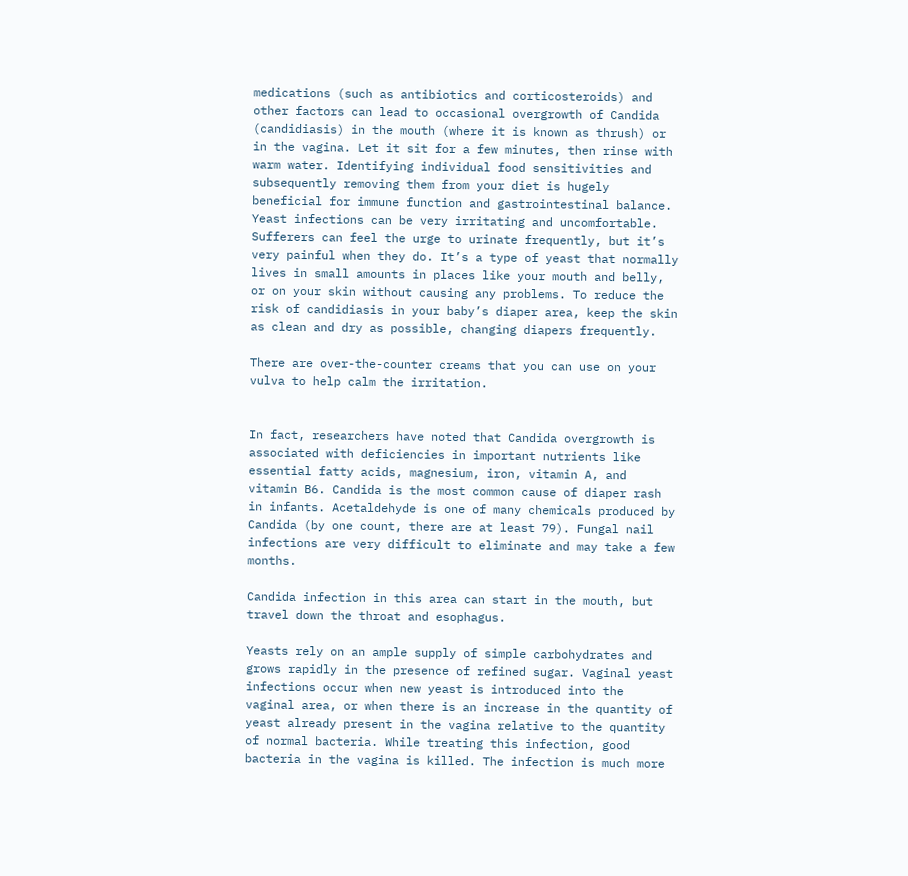medications (such as antibiotics and corticosteroids) and other factors can lead to occasional overgrowth of Candida (candidiasis) in the mouth (where it is known as thrush) or in the vagina. Let it sit for a few minutes, then rinse with warm water. Identifying individual food sensitivities and subsequently removing them from your diet is hugely beneficial for immune function and gastrointestinal balance. Yeast infections can be very irritating and uncomfortable. Sufferers can feel the urge to urinate frequently, but it’s very painful when they do. It’s a type of yeast that normally lives in small amounts in places like your mouth and belly, or on your skin without causing any problems. To reduce the risk of candidiasis in your baby’s diaper area, keep the skin as clean and dry as possible, changing diapers frequently.

There are over-the-counter creams that you can use on your vulva to help calm the irritation.


In fact, researchers have noted that Candida overgrowth is associated with deficiencies in important nutrients like essential fatty acids, magnesium, iron, vitamin A, and vitamin B6. Candida is the most common cause of diaper rash in infants. Acetaldehyde is one of many chemicals produced by Candida (by one count, there are at least 79). Fungal nail infections are very difficult to eliminate and may take a few months.

Candida infection in this area can start in the mouth, but travel down the throat and esophagus.

Yeasts rely on an ample supply of simple carbohydrates and grows rapidly in the presence of refined sugar. Vaginal yeast infections occur when new yeast is introduced into the vaginal area, or when there is an increase in the quantity of yeast already present in the vagina relative to the quantity of normal bacteria. While treating this infection, good bacteria in the vagina is killed. The infection is much more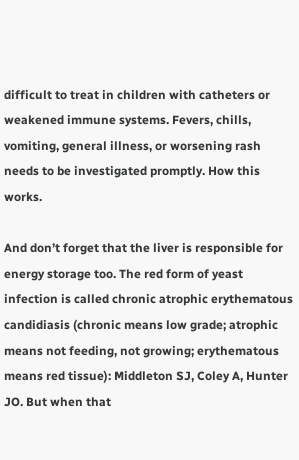difficult to treat in children with catheters or weakened immune systems. Fevers, chills, vomiting, general illness, or worsening rash needs to be investigated promptly. How this works.

And don’t forget that the liver is responsible for energy storage too. The red form of yeast infection is called chronic atrophic erythematous candidiasis (chronic means low grade; atrophic means not feeding, not growing; erythematous means red tissue): Middleton SJ, Coley A, Hunter JO. But when that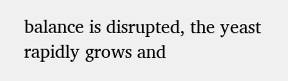balance is disrupted, the yeast rapidly grows and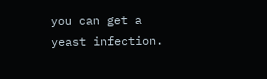you can get a yeast infection.